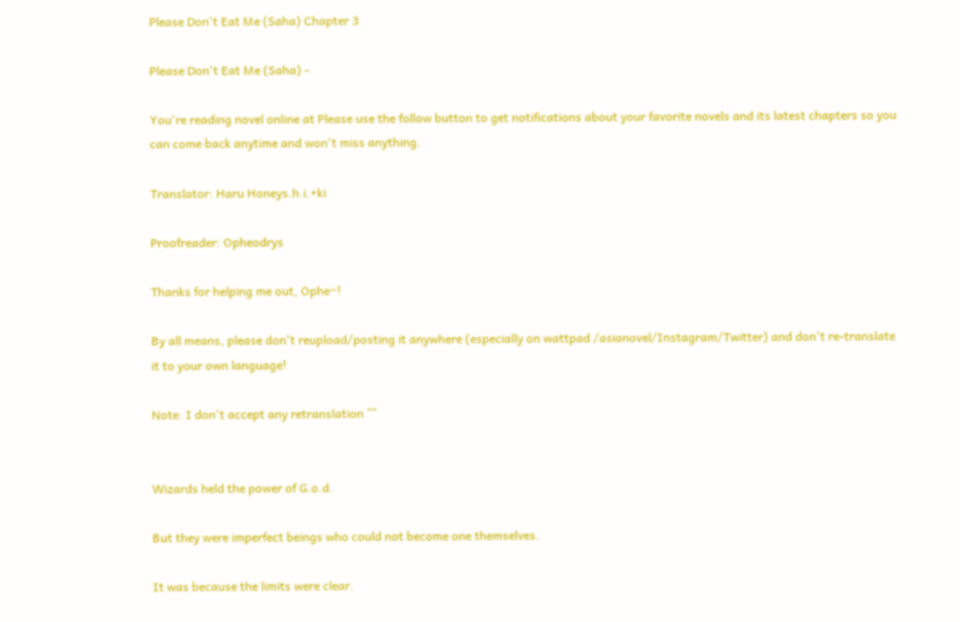Please Don't Eat Me (Saha) Chapter 3

Please Don't Eat Me (Saha) -

You're reading novel online at Please use the follow button to get notifications about your favorite novels and its latest chapters so you can come back anytime and won't miss anything.

Translator: Haru Honeys.h.i.+ki

Proofreader: Opheodrys

Thanks for helping me out, Ophe~!

By all means, please don't reupload/posting it anywhere (especially on wattpad /asianovel/Instagram/Twitter) and don't re-translate it to your own language!

Note: I don't accept any retranslation ^^


Wizards held the power of G.o.d.

But they were imperfect beings who could not become one themselves.

It was because the limits were clear.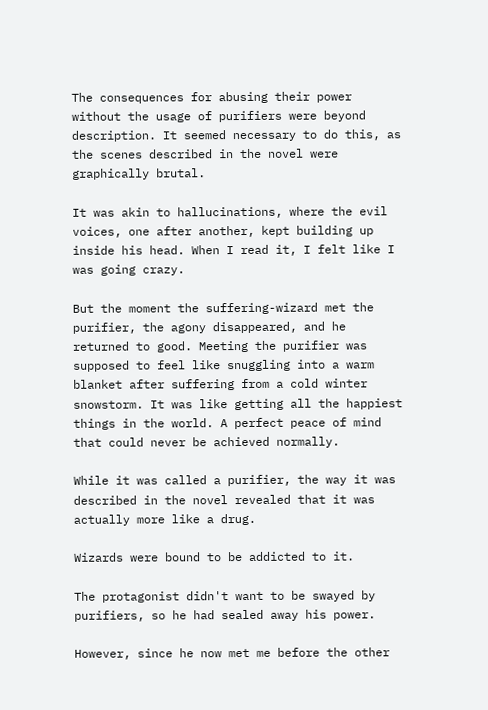The consequences for abusing their power without the usage of purifiers were beyond description. It seemed necessary to do this, as the scenes described in the novel were graphically brutal.

It was akin to hallucinations, where the evil voices, one after another, kept building up inside his head. When I read it, I felt like I was going crazy.

But the moment the suffering-wizard met the purifier, the agony disappeared, and he returned to good. Meeting the purifier was supposed to feel like snuggling into a warm blanket after suffering from a cold winter snowstorm. It was like getting all the happiest things in the world. A perfect peace of mind that could never be achieved normally.

While it was called a purifier, the way it was described in the novel revealed that it was actually more like a drug.

Wizards were bound to be addicted to it.

The protagonist didn't want to be swayed by purifiers, so he had sealed away his power.

However, since he now met me before the other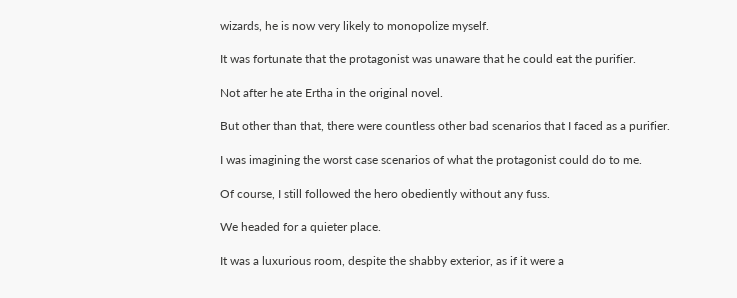wizards, he is now very likely to monopolize myself.

It was fortunate that the protagonist was unaware that he could eat the purifier.

Not after he ate Ertha in the original novel.

But other than that, there were countless other bad scenarios that I faced as a purifier.

I was imagining the worst case scenarios of what the protagonist could do to me.

Of course, I still followed the hero obediently without any fuss.

We headed for a quieter place.

It was a luxurious room, despite the shabby exterior, as if it were a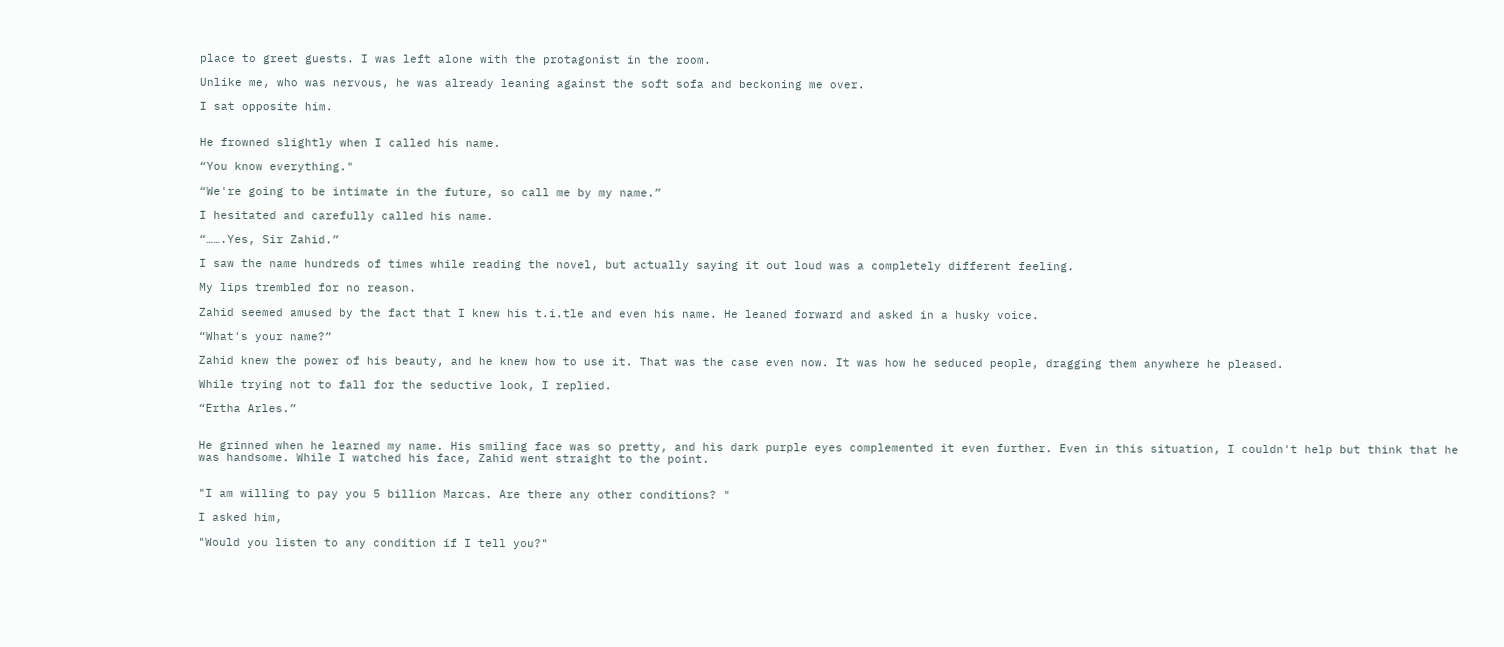place to greet guests. I was left alone with the protagonist in the room.

Unlike me, who was nervous, he was already leaning against the soft sofa and beckoning me over.

I sat opposite him.


He frowned slightly when I called his name.

“You know everything."

“We're going to be intimate in the future, so call me by my name.”

I hesitated and carefully called his name.

“…….Yes, Sir Zahid.”

I saw the name hundreds of times while reading the novel, but actually saying it out loud was a completely different feeling.

My lips trembled for no reason.

Zahid seemed amused by the fact that I knew his t.i.tle and even his name. He leaned forward and asked in a husky voice.

“What's your name?”

Zahid knew the power of his beauty, and he knew how to use it. That was the case even now. It was how he seduced people, dragging them anywhere he pleased.

While trying not to fall for the seductive look, I replied.

“Ertha Arles.”


He grinned when he learned my name. His smiling face was so pretty, and his dark purple eyes complemented it even further. Even in this situation, I couldn't help but think that he was handsome. While I watched his face, Zahid went straight to the point.


"I am willing to pay you 5 billion Marcas. Are there any other conditions? "

I asked him,

"Would you listen to any condition if I tell you?"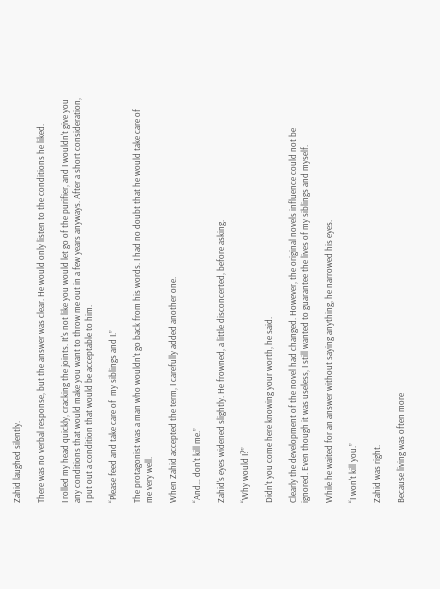Zahid laughed silently.

There was no verbal response, but the answer was clear. He would only listen to the conditions he liked.

I rolled my head quickly, cracking the joints. It's not like you would let go of the purifier, and I wouldn't give you any conditions that would make you want to throw me out in a few years anyways. After a short consideration, I put out a condition that would be acceptable to him.

“Please feed and take care of  my siblings and I.”

The protagonist was a man who wouldn't go back from his words. I had no doubt that he would take care of me very well.

When Zahid accepted the term, I carefully added another one.

“And… don't kill me.”

Zahid's eyes widened slightly. He frowned, a little disconcerted, before asking.

“Why would I?”

Didn't you come here knowing your worth, he said.

Clearly the development of the novel had changed. However, the original novels influence could not be ignored. Even though it was useless, I still wanted to guarantee the lives of my siblings and myself.

While he waited for an answer without saying anything, he narrowed his eyes.

“I won't kill you.”

Zahid was right.

Because living was often more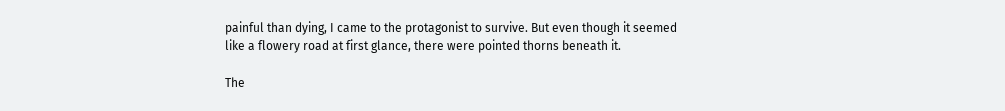painful than dying, I came to the protagonist to survive. But even though it seemed like a flowery road at first glance, there were pointed thorns beneath it.

The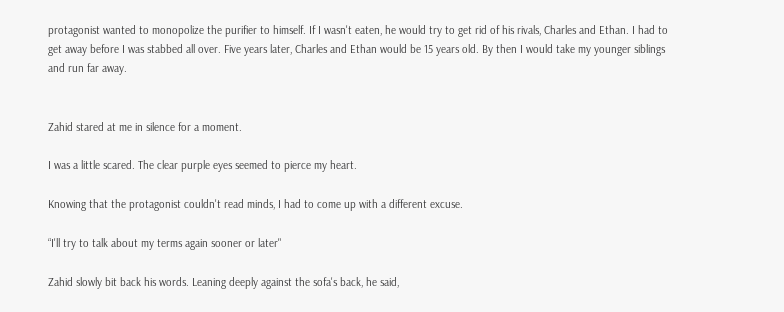protagonist wanted to monopolize the purifier to himself. If I wasn't eaten, he would try to get rid of his rivals, Charles and Ethan. I had to get away before I was stabbed all over. Five years later, Charles and Ethan would be 15 years old. By then I would take my younger siblings and run far away.


Zahid stared at me in silence for a moment.

I was a little scared. The clear purple eyes seemed to pierce my heart.

Knowing that the protagonist couldn't read minds, I had to come up with a different excuse.

“I'll try to talk about my terms again sooner or later"

Zahid slowly bit back his words. Leaning deeply against the sofa's back, he said,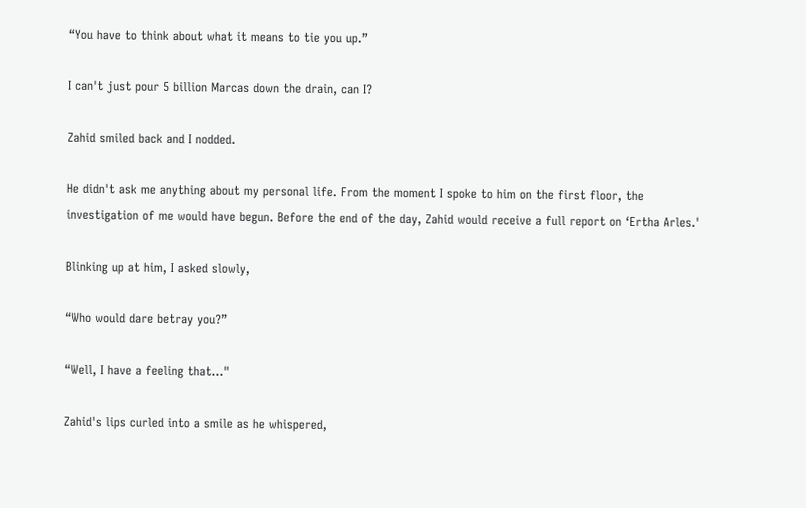“You have to think about what it means to tie you up.”

I can't just pour 5 billion Marcas down the drain, can I?

Zahid smiled back and I nodded.

He didn't ask me anything about my personal life. From the moment I spoke to him on the first floor, the investigation of me would have begun. Before the end of the day, Zahid would receive a full report on ‘Ertha Arles.'

Blinking up at him, I asked slowly,

“Who would dare betray you?”

“Well, I have a feeling that…"

Zahid's lips curled into a smile as he whispered,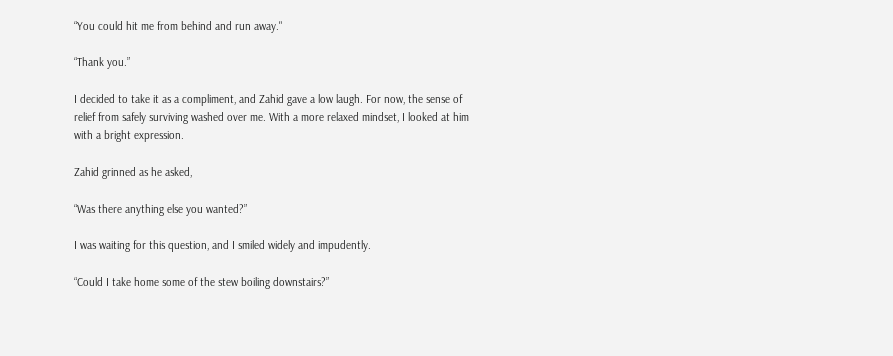“You could hit me from behind and run away."

“Thank you.”

I decided to take it as a compliment, and Zahid gave a low laugh. For now, the sense of relief from safely surviving washed over me. With a more relaxed mindset, I looked at him with a bright expression.

Zahid grinned as he asked,

“Was there anything else you wanted?”

I was waiting for this question, and I smiled widely and impudently.

“Could I take home some of the stew boiling downstairs?”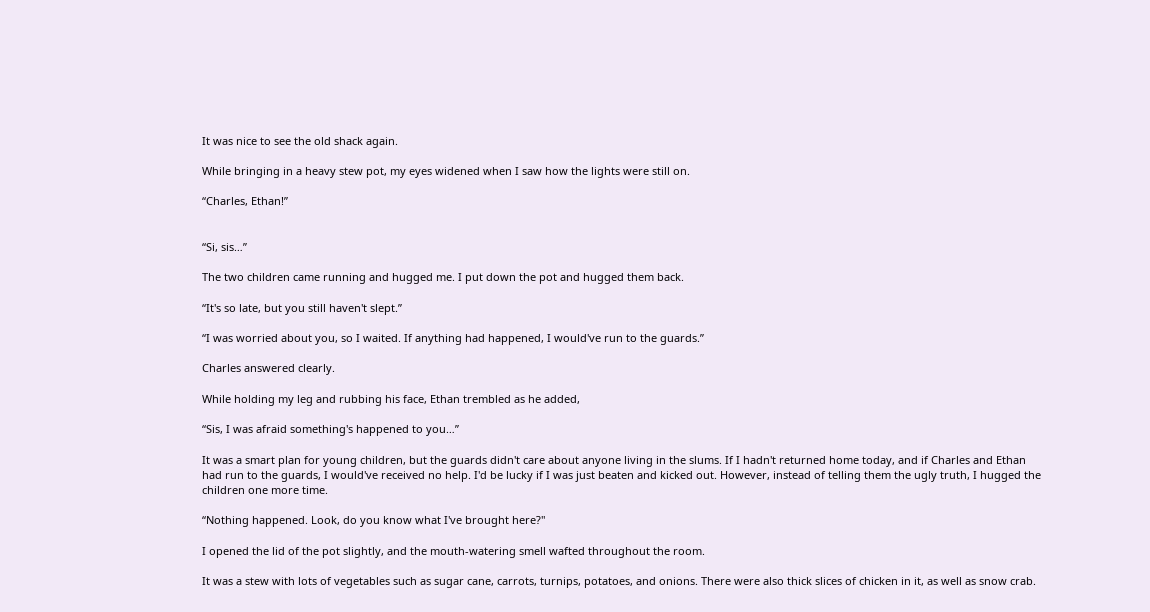It was nice to see the old shack again.

While bringing in a heavy stew pot, my eyes widened when I saw how the lights were still on.

“Charles, Ethan!”


“Si, sis…”

The two children came running and hugged me. I put down the pot and hugged them back.

“It's so late, but you still haven't slept.”

“I was worried about you, so I waited. If anything had happened, I would've run to the guards.”

Charles answered clearly.

While holding my leg and rubbing his face, Ethan trembled as he added,

“Sis, I was afraid something's happened to you…”

It was a smart plan for young children, but the guards didn't care about anyone living in the slums. If I hadn't returned home today, and if Charles and Ethan had run to the guards, I would've received no help. I'd be lucky if I was just beaten and kicked out. However, instead of telling them the ugly truth, I hugged the children one more time.

“Nothing happened. Look, do you know what I've brought here?"

I opened the lid of the pot slightly, and the mouth-watering smell wafted throughout the room.

It was a stew with lots of vegetables such as sugar cane, carrots, turnips, potatoes, and onions. There were also thick slices of chicken in it, as well as snow crab.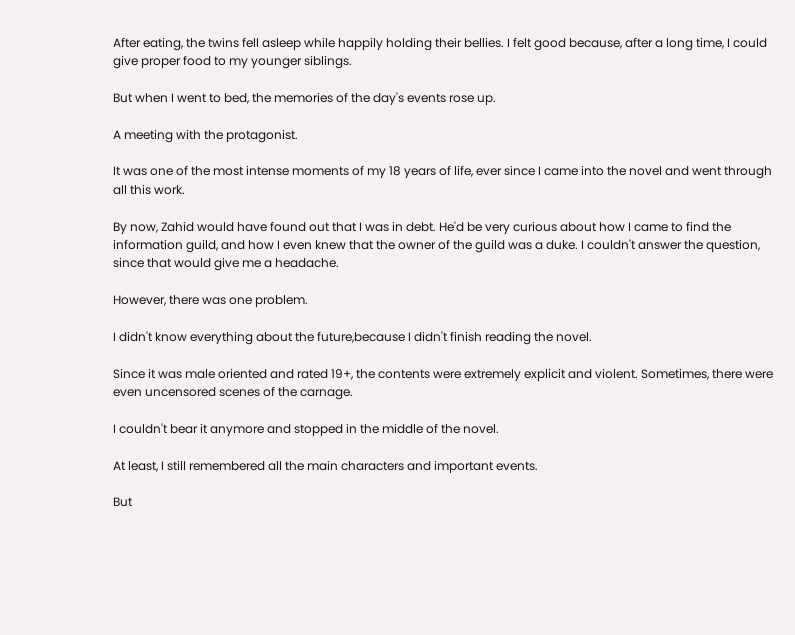After eating, the twins fell asleep while happily holding their bellies. I felt good because, after a long time, I could give proper food to my younger siblings.

But when I went to bed, the memories of the day's events rose up.

A meeting with the protagonist.

It was one of the most intense moments of my 18 years of life, ever since I came into the novel and went through all this work.

By now, Zahid would have found out that I was in debt. He'd be very curious about how I came to find the information guild, and how I even knew that the owner of the guild was a duke. I couldn't answer the question, since that would give me a headache.

However, there was one problem.

I didn't know everything about the future,because I didn't finish reading the novel.

Since it was male oriented and rated 19+, the contents were extremely explicit and violent. Sometimes, there were even uncensored scenes of the carnage.

I couldn't bear it anymore and stopped in the middle of the novel.

At least, I still remembered all the main characters and important events.

But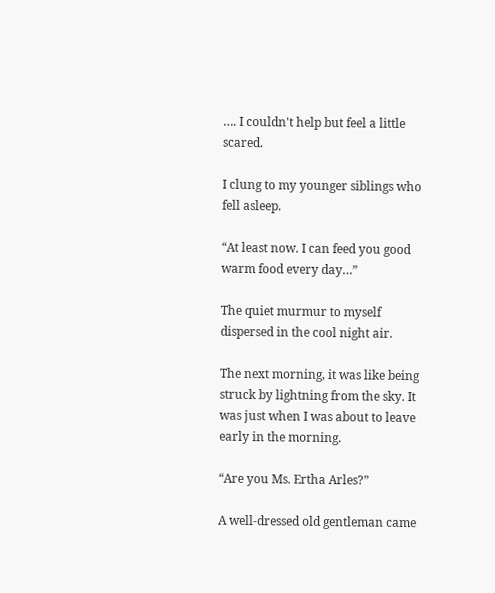…. I couldn't help but feel a little scared.

I clung to my younger siblings who fell asleep.

“At least now. I can feed you good warm food every day…”

The quiet murmur to myself dispersed in the cool night air.

The next morning, it was like being struck by lightning from the sky. It was just when I was about to leave early in the morning.

“Are you Ms. Ertha Arles?”

A well-dressed old gentleman came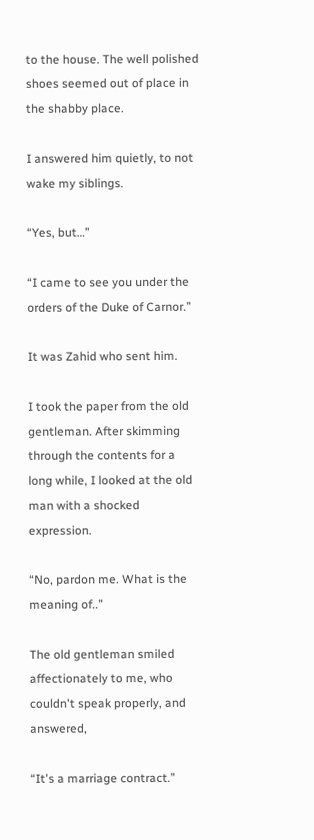to the house. The well polished shoes seemed out of place in the shabby place.

I answered him quietly, to not wake my siblings.

“Yes, but…”

“I came to see you under the orders of the Duke of Carnor.”

It was Zahid who sent him.

I took the paper from the old gentleman. After skimming through the contents for a long while, I looked at the old man with a shocked expression.

“No, pardon me. What is the meaning of..”

The old gentleman smiled affectionately to me, who couldn't speak properly, and answered,

“It's a marriage contract.”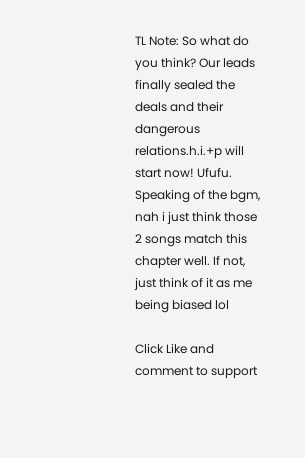TL Note: So what do you think? Our leads finally sealed the deals and their dangerous relations.h.i.+p will start now! Ufufu. Speaking of the bgm, nah i just think those 2 songs match this chapter well. If not, just think of it as me being biased lol

Click Like and comment to support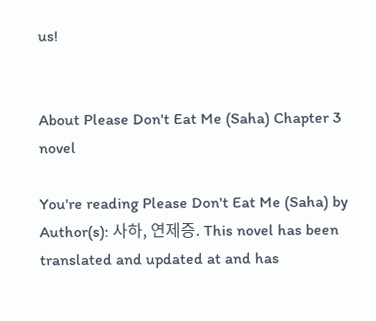us!


About Please Don't Eat Me (Saha) Chapter 3 novel

You're reading Please Don't Eat Me (Saha) by Author(s): 사하, 연제증. This novel has been translated and updated at and has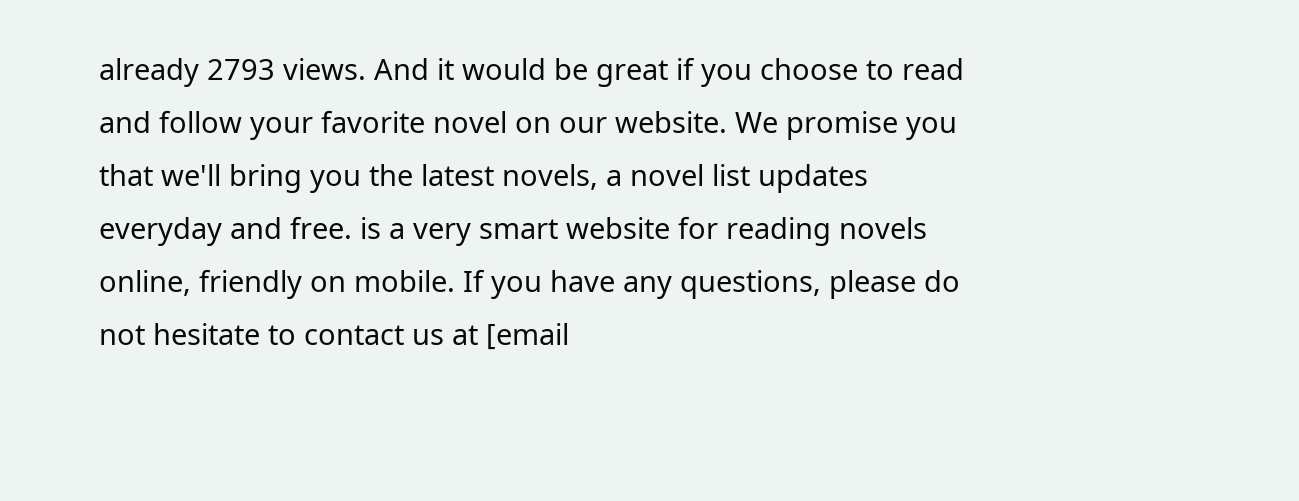already 2793 views. And it would be great if you choose to read and follow your favorite novel on our website. We promise you that we'll bring you the latest novels, a novel list updates everyday and free. is a very smart website for reading novels online, friendly on mobile. If you have any questions, please do not hesitate to contact us at [email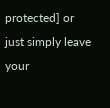protected] or just simply leave your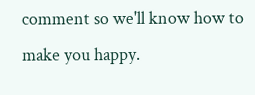comment so we'll know how to make you happy.